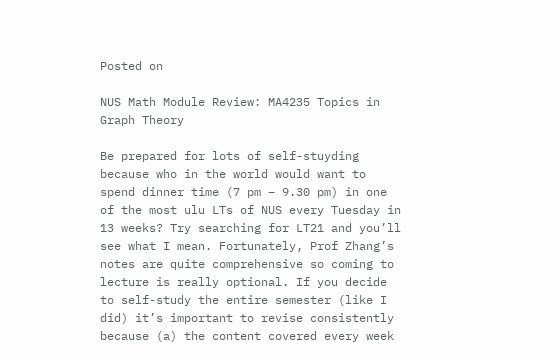Posted on

NUS Math Module Review: MA4235 Topics in Graph Theory

Be prepared for lots of self-stuyding because who in the world would want to spend dinner time (7 pm – 9.30 pm) in one of the most ulu LTs of NUS every Tuesday in 13 weeks? Try searching for LT21 and you’ll see what I mean. Fortunately, Prof Zhang’s notes are quite comprehensive so coming to lecture is really optional. If you decide to self-study the entire semester (like I did) it’s important to revise consistently because (a) the content covered every week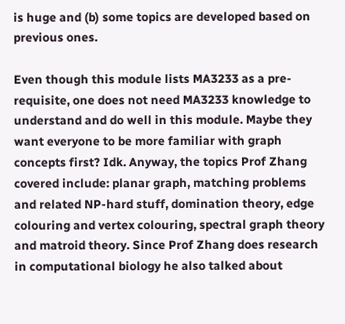is huge and (b) some topics are developed based on previous ones.

Even though this module lists MA3233 as a pre-requisite, one does not need MA3233 knowledge to understand and do well in this module. Maybe they want everyone to be more familiar with graph concepts first? Idk. Anyway, the topics Prof Zhang covered include: planar graph, matching problems and related NP-hard stuff, domination theory, edge colouring and vertex colouring, spectral graph theory and matroid theory. Since Prof Zhang does research in computational biology he also talked about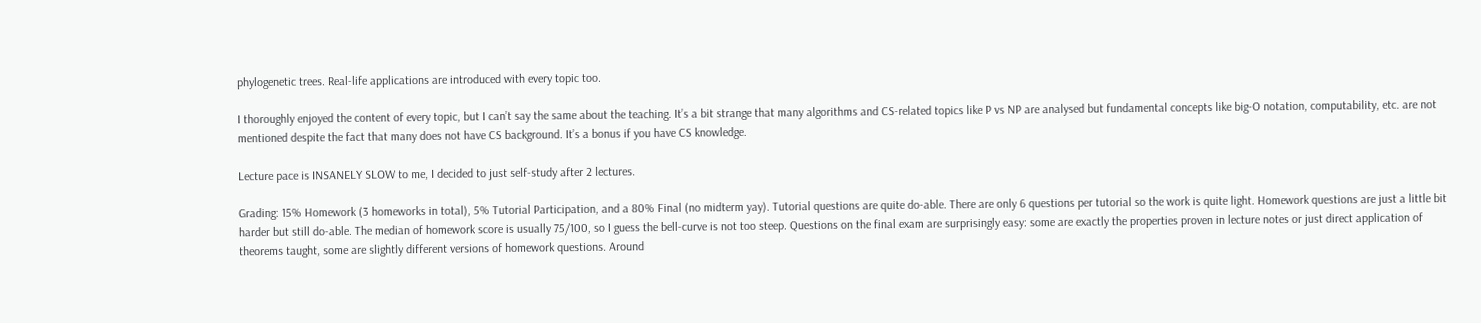phylogenetic trees. Real-life applications are introduced with every topic too.

I thoroughly enjoyed the content of every topic, but I can’t say the same about the teaching. It’s a bit strange that many algorithms and CS-related topics like P vs NP are analysed but fundamental concepts like big-O notation, computability, etc. are not mentioned despite the fact that many does not have CS background. It’s a bonus if you have CS knowledge.

Lecture pace is INSANELY SLOW to me, I decided to just self-study after 2 lectures.

Grading: 15% Homework (3 homeworks in total), 5% Tutorial Participation, and a 80% Final (no midterm yay). Tutorial questions are quite do-able. There are only 6 questions per tutorial so the work is quite light. Homework questions are just a little bit harder but still do-able. The median of homework score is usually 75/100, so I guess the bell-curve is not too steep. Questions on the final exam are surprisingly easy: some are exactly the properties proven in lecture notes or just direct application of theorems taught, some are slightly different versions of homework questions. Around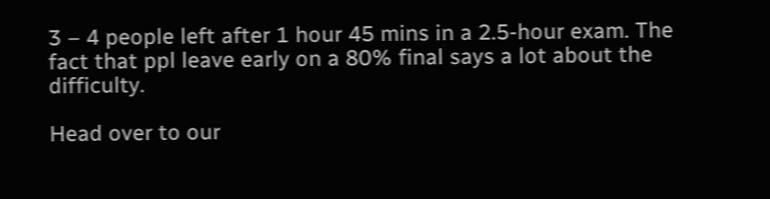3 – 4 people left after 1 hour 45 mins in a 2.5-hour exam. The fact that ppl leave early on a 80% final says a lot about the difficulty.

Head over to our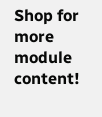Shop for more module content!